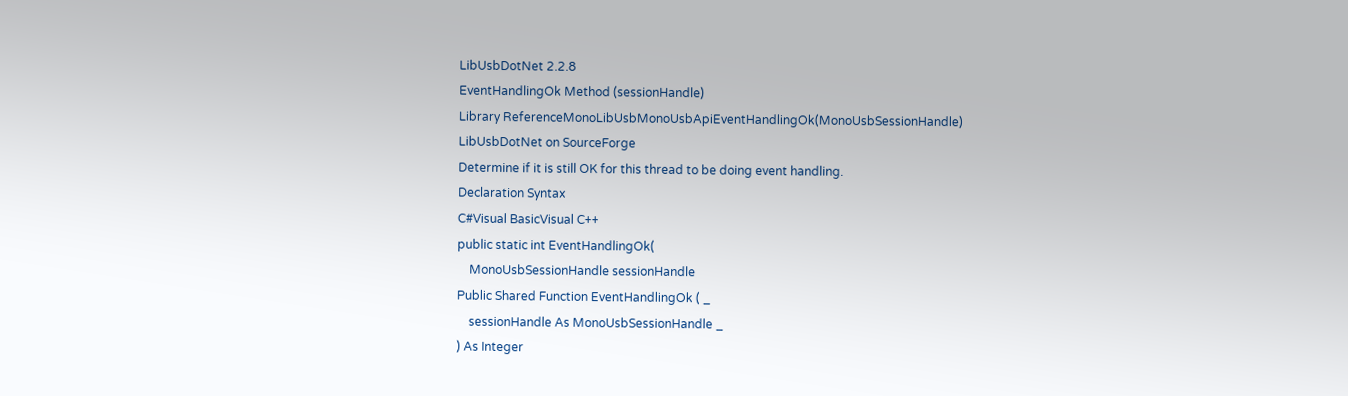LibUsbDotNet 2.2.8
EventHandlingOk Method (sessionHandle)
Library ReferenceMonoLibUsbMonoUsbApiEventHandlingOk(MonoUsbSessionHandle)
LibUsbDotNet on SourceForge
Determine if it is still OK for this thread to be doing event handling.
Declaration Syntax
C#Visual BasicVisual C++
public static int EventHandlingOk(
    MonoUsbSessionHandle sessionHandle
Public Shared Function EventHandlingOk ( _
    sessionHandle As MonoUsbSessionHandle _
) As Integer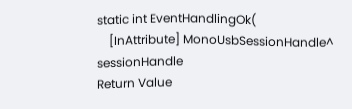static int EventHandlingOk(
    [InAttribute] MonoUsbSessionHandle^ sessionHandle
Return Value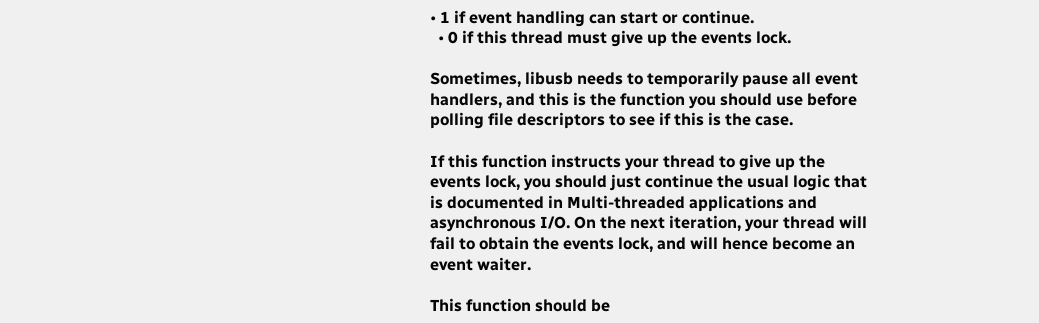• 1 if event handling can start or continue.
  • 0 if this thread must give up the events lock.

Sometimes, libusb needs to temporarily pause all event handlers, and this is the function you should use before polling file descriptors to see if this is the case.

If this function instructs your thread to give up the events lock, you should just continue the usual logic that is documented in Multi-threaded applications and asynchronous I/O. On the next iteration, your thread will fail to obtain the events lock, and will hence become an event waiter.

This function should be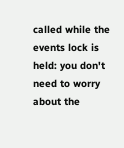called while the events lock is held: you don't need to worry about the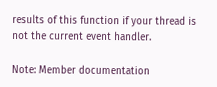results of this function if your thread is not the current event handler.

Note: Member documentation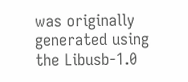was originally generated using the Libusb-1.0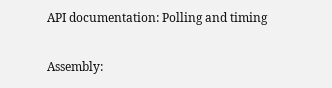API documentation: Polling and timing

Assembly: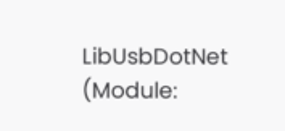LibUsbDotNet (Module: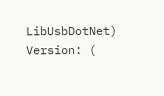LibUsbDotNet) Version: (